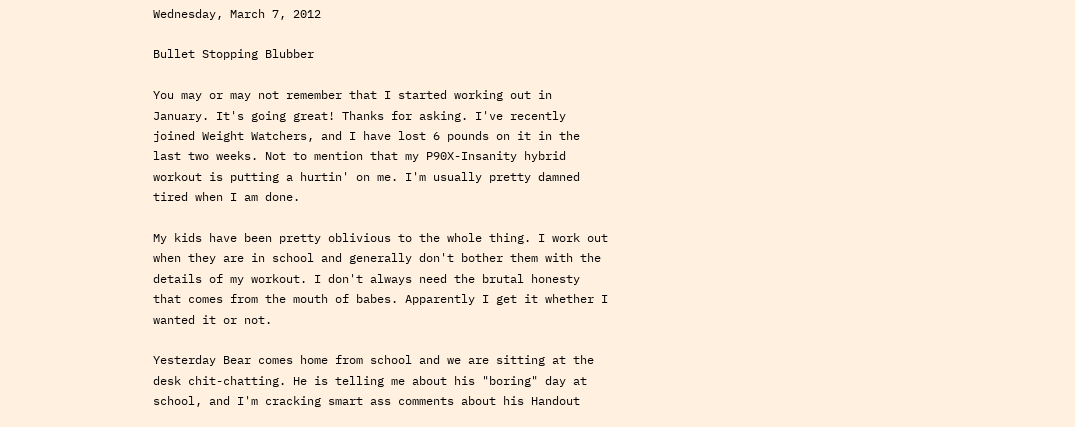Wednesday, March 7, 2012

Bullet Stopping Blubber

You may or may not remember that I started working out in January. It's going great! Thanks for asking. I've recently joined Weight Watchers, and I have lost 6 pounds on it in the last two weeks. Not to mention that my P90X-Insanity hybrid workout is putting a hurtin' on me. I'm usually pretty damned tired when I am done.

My kids have been pretty oblivious to the whole thing. I work out when they are in school and generally don't bother them with the details of my workout. I don't always need the brutal honesty that comes from the mouth of babes. Apparently I get it whether I wanted it or not.

Yesterday Bear comes home from school and we are sitting at the desk chit-chatting. He is telling me about his "boring" day at school, and I'm cracking smart ass comments about his Handout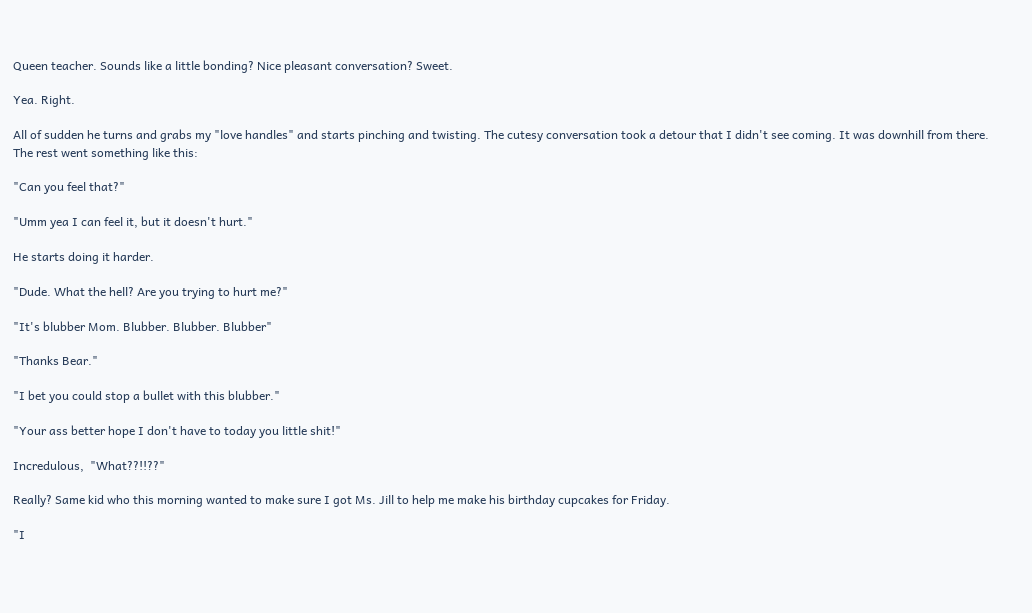Queen teacher. Sounds like a little bonding? Nice pleasant conversation? Sweet.

Yea. Right.

All of sudden he turns and grabs my "love handles" and starts pinching and twisting. The cutesy conversation took a detour that I didn't see coming. It was downhill from there. The rest went something like this:

"Can you feel that?"

"Umm yea I can feel it, but it doesn't hurt."

He starts doing it harder.

"Dude. What the hell? Are you trying to hurt me?"

"It's blubber Mom. Blubber. Blubber. Blubber"

"Thanks Bear."

"I bet you could stop a bullet with this blubber."

"Your ass better hope I don't have to today you little shit!"

Incredulous,  "What??!!??"

Really? Same kid who this morning wanted to make sure I got Ms. Jill to help me make his birthday cupcakes for Friday.

"I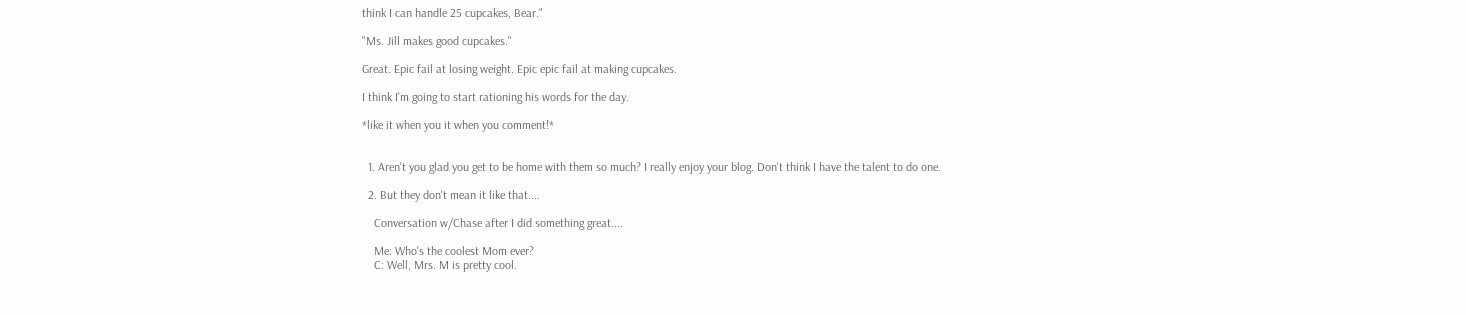think I can handle 25 cupcakes, Bear."

"Ms. Jill makes good cupcakes."

Great. Epic fail at losing weight. Epic epic fail at making cupcakes.

I think I'm going to start rationing his words for the day.

*like it when you it when you comment!*


  1. Aren't you glad you get to be home with them so much? I really enjoy your blog. Don't think I have the talent to do one.

  2. But they don't mean it like that....

    Conversation w/Chase after I did something great....

    Me: Who's the coolest Mom ever?
    C: Well, Mrs. M is pretty cool.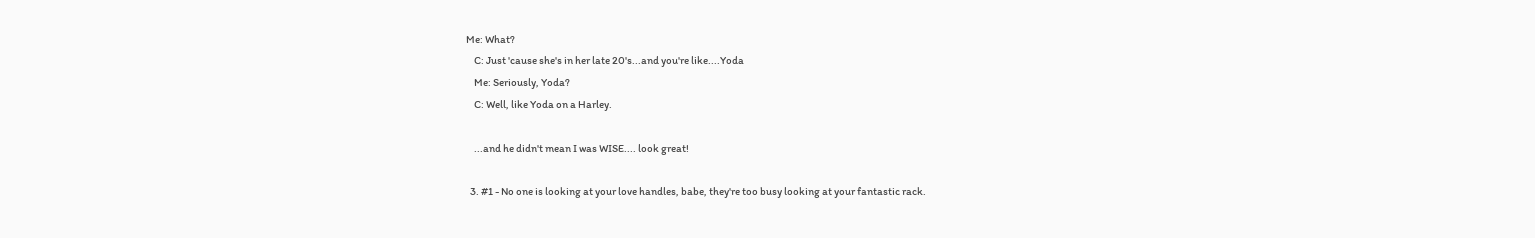Me: What?
    C: Just 'cause she's in her late 20's...and you're like....Yoda
    Me: Seriously, Yoda?
    C: Well, like Yoda on a Harley.

    ...and he didn't mean I was WISE.... look great!

  3. #1 - No one is looking at your love handles, babe, they're too busy looking at your fantastic rack.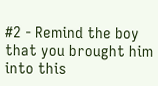#2 - Remind the boy that you brought him into this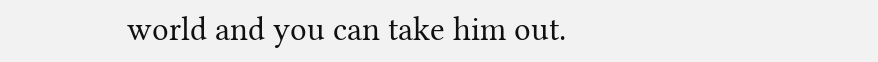world and you can take him out.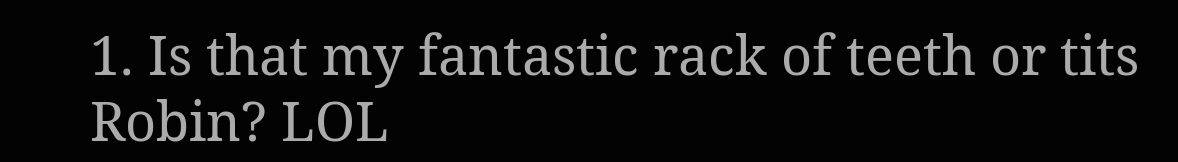1. Is that my fantastic rack of teeth or tits Robin? LOL